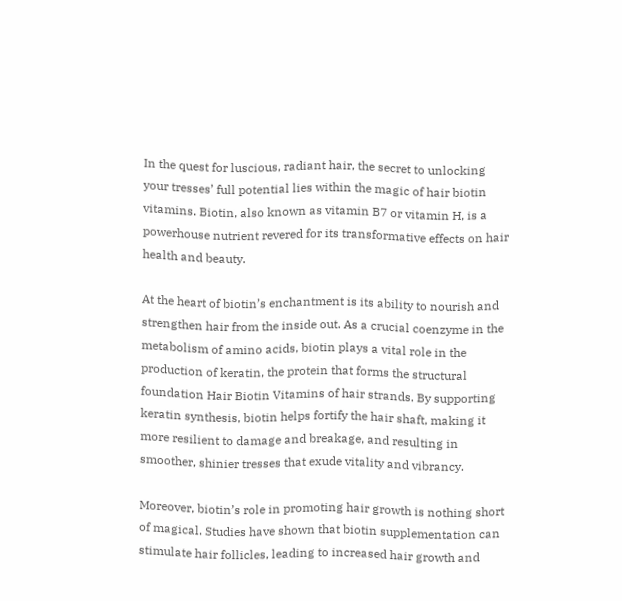In the quest for luscious, radiant hair, the secret to unlocking your tresses’ full potential lies within the magic of hair biotin vitamins. Biotin, also known as vitamin B7 or vitamin H, is a powerhouse nutrient revered for its transformative effects on hair health and beauty.

At the heart of biotin’s enchantment is its ability to nourish and strengthen hair from the inside out. As a crucial coenzyme in the metabolism of amino acids, biotin plays a vital role in the production of keratin, the protein that forms the structural foundation Hair Biotin Vitamins of hair strands. By supporting keratin synthesis, biotin helps fortify the hair shaft, making it more resilient to damage and breakage, and resulting in smoother, shinier tresses that exude vitality and vibrancy.

Moreover, biotin’s role in promoting hair growth is nothing short of magical. Studies have shown that biotin supplementation can stimulate hair follicles, leading to increased hair growth and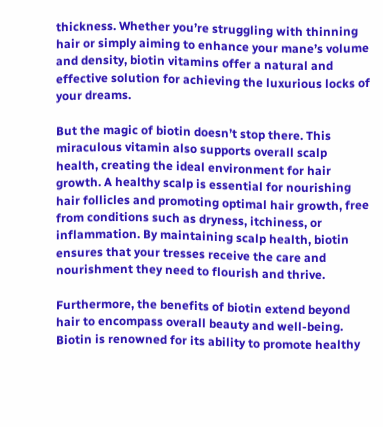thickness. Whether you’re struggling with thinning hair or simply aiming to enhance your mane’s volume and density, biotin vitamins offer a natural and effective solution for achieving the luxurious locks of your dreams.

But the magic of biotin doesn’t stop there. This miraculous vitamin also supports overall scalp health, creating the ideal environment for hair growth. A healthy scalp is essential for nourishing hair follicles and promoting optimal hair growth, free from conditions such as dryness, itchiness, or inflammation. By maintaining scalp health, biotin ensures that your tresses receive the care and nourishment they need to flourish and thrive.

Furthermore, the benefits of biotin extend beyond hair to encompass overall beauty and well-being. Biotin is renowned for its ability to promote healthy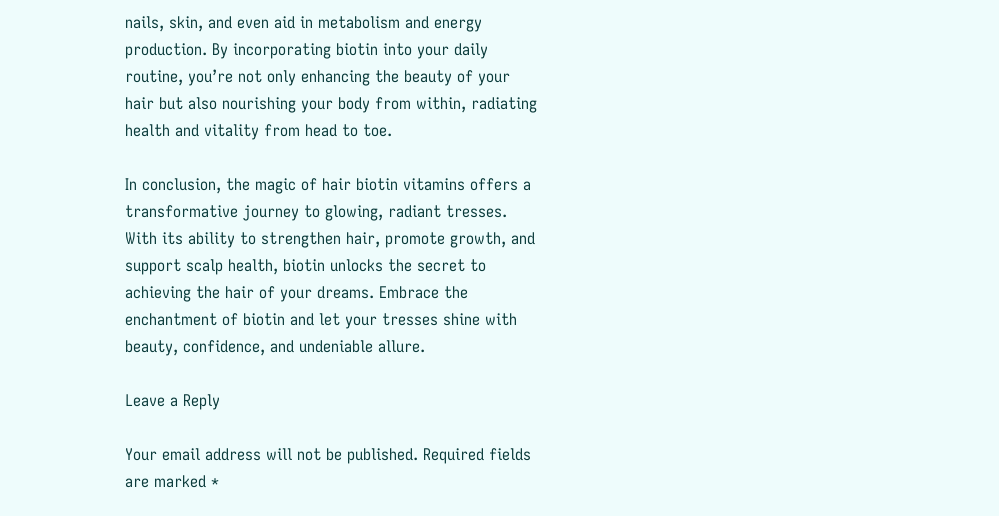nails, skin, and even aid in metabolism and energy production. By incorporating biotin into your daily routine, you’re not only enhancing the beauty of your hair but also nourishing your body from within, radiating health and vitality from head to toe.

In conclusion, the magic of hair biotin vitamins offers a transformative journey to glowing, radiant tresses. With its ability to strengthen hair, promote growth, and support scalp health, biotin unlocks the secret to achieving the hair of your dreams. Embrace the enchantment of biotin and let your tresses shine with beauty, confidence, and undeniable allure.

Leave a Reply

Your email address will not be published. Required fields are marked *